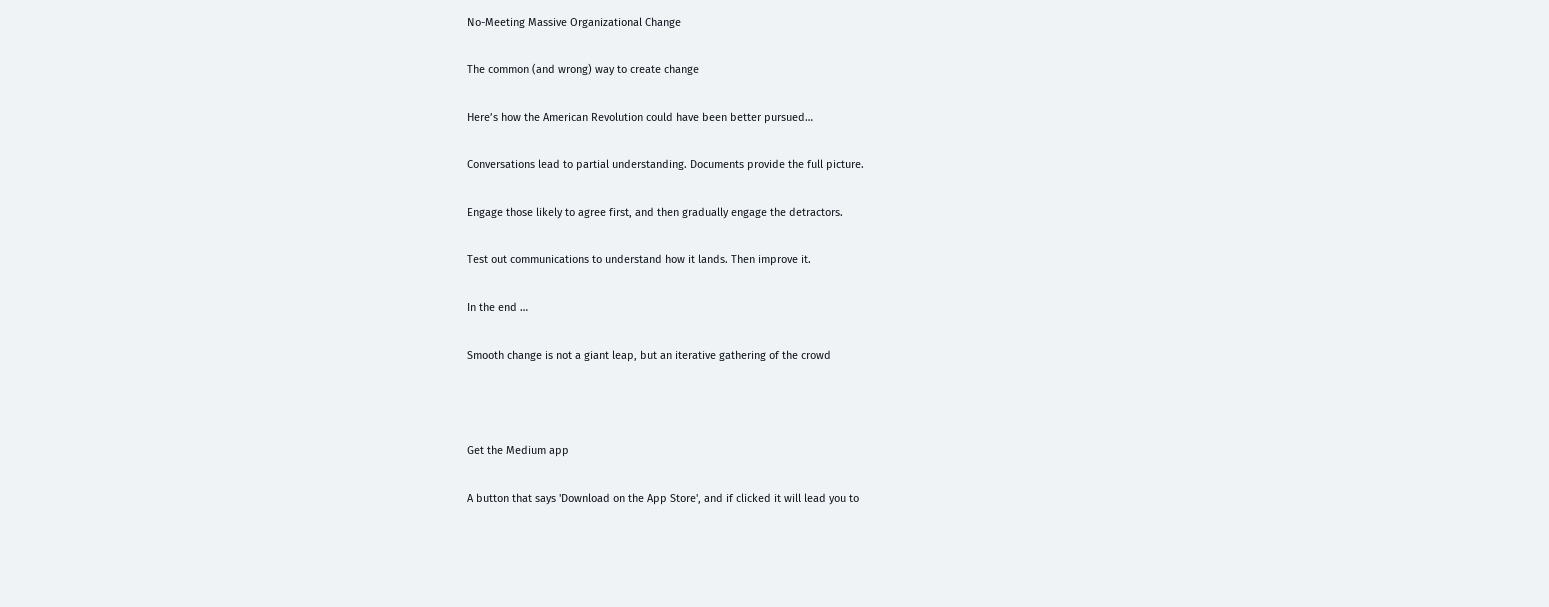No-Meeting Massive Organizational Change

The common (and wrong) way to create change

Here’s how the American Revolution could have been better pursued…

Conversations lead to partial understanding. Documents provide the full picture.

Engage those likely to agree first, and then gradually engage the detractors.

Test out communications to understand how it lands. Then improve it.

In the end …

Smooth change is not a giant leap, but an iterative gathering of the crowd



Get the Medium app

A button that says 'Download on the App Store', and if clicked it will lead you to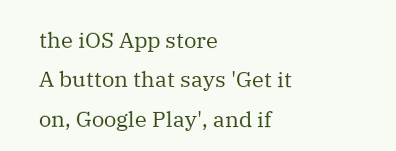the iOS App store
A button that says 'Get it on, Google Play', and if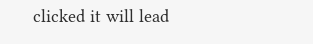clicked it will lead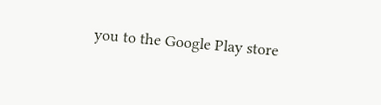you to the Google Play store